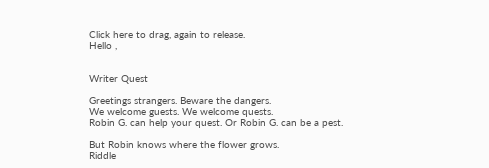Click here to drag, again to release.
Hello ,


Writer Quest

Greetings strangers. Beware the dangers.
We welcome guests. We welcome quests.
Robin G. can help your quest. Or Robin G. can be a pest.

But Robin knows where the flower grows.
Riddle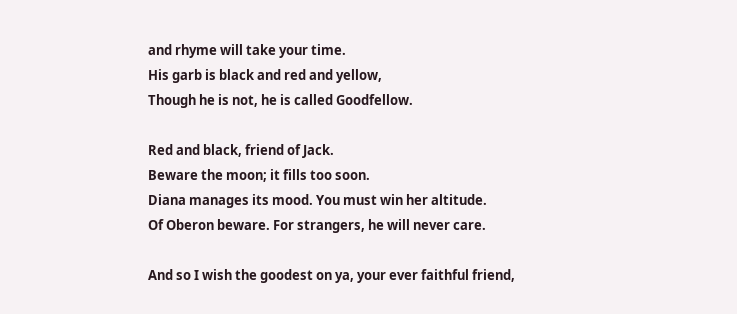and rhyme will take your time.
His garb is black and red and yellow,
Though he is not, he is called Goodfellow.

Red and black, friend of Jack.
Beware the moon; it fills too soon.
Diana manages its mood. You must win her altitude.
Of Oberon beware. For strangers, he will never care.

And so I wish the goodest on ya, your ever faithful friend,